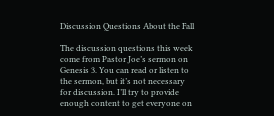Discussion Questions About the Fall

The discussion questions this week come from Pastor Joe’s sermon on Genesis 3. You can read or listen to the sermon, but it’s not necessary for discussion. I’ll try to provide enough content to get everyone on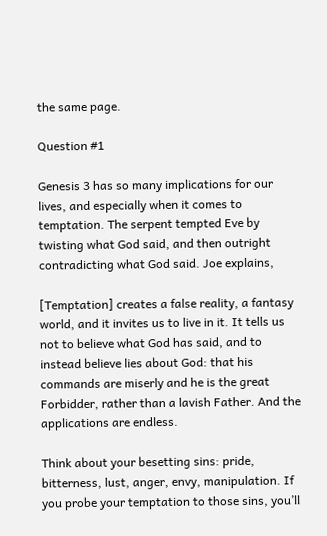the same page.

Question #1

Genesis 3 has so many implications for our lives, and especially when it comes to temptation. The serpent tempted Eve by twisting what God said, and then outright contradicting what God said. Joe explains,

[Temptation] creates a false reality, a fantasy world, and it invites us to live in it. It tells us not to believe what God has said, and to instead believe lies about God: that his commands are miserly and he is the great Forbidder, rather than a lavish Father. And the applications are endless.

Think about your besetting sins: pride, bitterness, lust, anger, envy, manipulation. If you probe your temptation to those sins, you’ll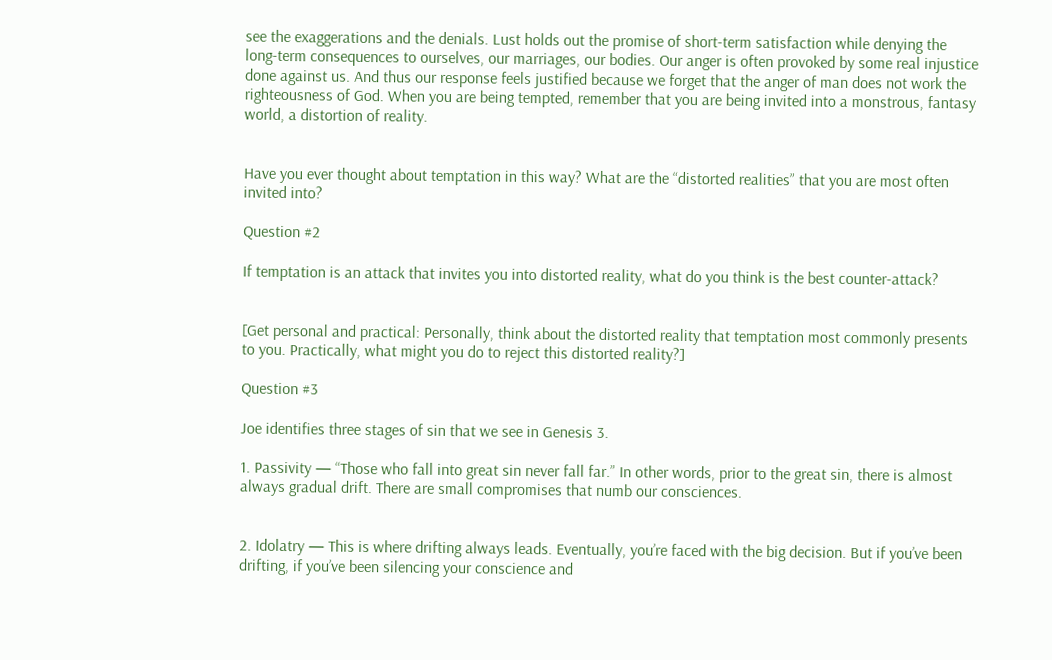see the exaggerations and the denials. Lust holds out the promise of short-term satisfaction while denying the long-term consequences to ourselves, our marriages, our bodies. Our anger is often provoked by some real injustice done against us. And thus our response feels justified because we forget that the anger of man does not work the righteousness of God. When you are being tempted, remember that you are being invited into a monstrous, fantasy world, a distortion of reality.


Have you ever thought about temptation in this way? What are the “distorted realities” that you are most often invited into?

Question #2

If temptation is an attack that invites you into distorted reality, what do you think is the best counter-attack?


[Get personal and practical: Personally, think about the distorted reality that temptation most commonly presents to you. Practically, what might you do to reject this distorted reality?]

Question #3

Joe identifies three stages of sin that we see in Genesis 3.

1. Passivity — “Those who fall into great sin never fall far.” In other words, prior to the great sin, there is almost always gradual drift. There are small compromises that numb our consciences.


2. Idolatry — This is where drifting always leads. Eventually, you’re faced with the big decision. But if you’ve been drifting, if you’ve been silencing your conscience and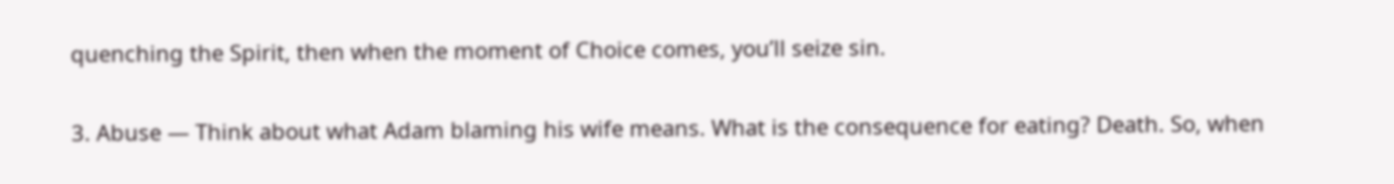quenching the Spirit, then when the moment of Choice comes, you’ll seize sin.


3. Abuse — Think about what Adam blaming his wife means. What is the consequence for eating? Death. So, when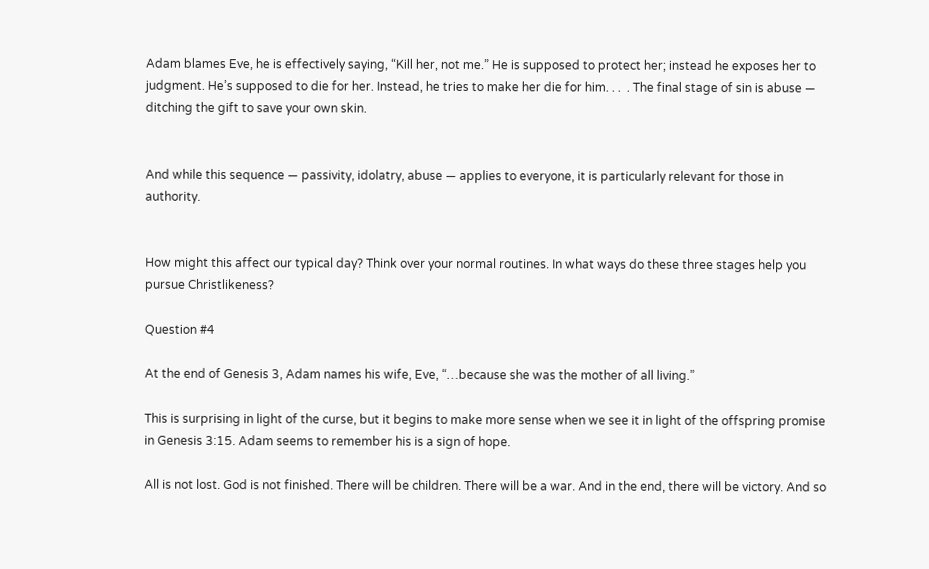Adam blames Eve, he is effectively saying, “Kill her, not me.” He is supposed to protect her; instead he exposes her to judgment. He’s supposed to die for her. Instead, he tries to make her die for him. . .  . The final stage of sin is abuse — ditching the gift to save your own skin.


And while this sequence — passivity, idolatry, abuse — applies to everyone, it is particularly relevant for those in authority.


How might this affect our typical day? Think over your normal routines. In what ways do these three stages help you pursue Christlikeness?

Question #4

At the end of Genesis 3, Adam names his wife, Eve, “…because she was the mother of all living.”

This is surprising in light of the curse, but it begins to make more sense when we see it in light of the offspring promise in Genesis 3:15. Adam seems to remember his is a sign of hope.

All is not lost. God is not finished. There will be children. There will be a war. And in the end, there will be victory. And so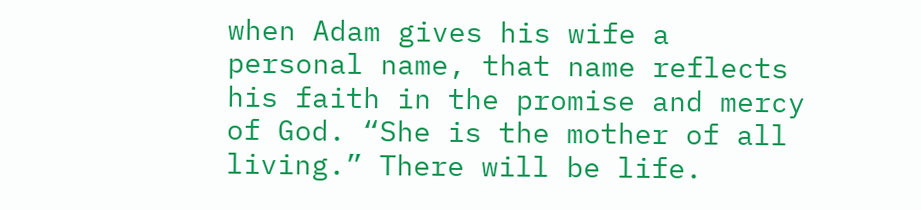when Adam gives his wife a personal name, that name reflects his faith in the promise and mercy of God. “She is the mother of all living.” There will be life.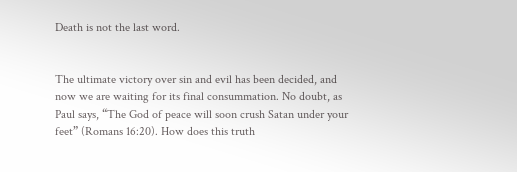Death is not the last word.


The ultimate victory over sin and evil has been decided, and now we are waiting for its final consummation. No doubt, as Paul says, “The God of peace will soon crush Satan under your feet” (Romans 16:20). How does this truth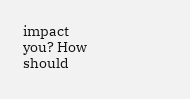impact you? How should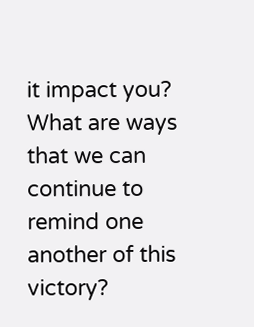it impact you? What are ways that we can continue to remind one another of this victory?